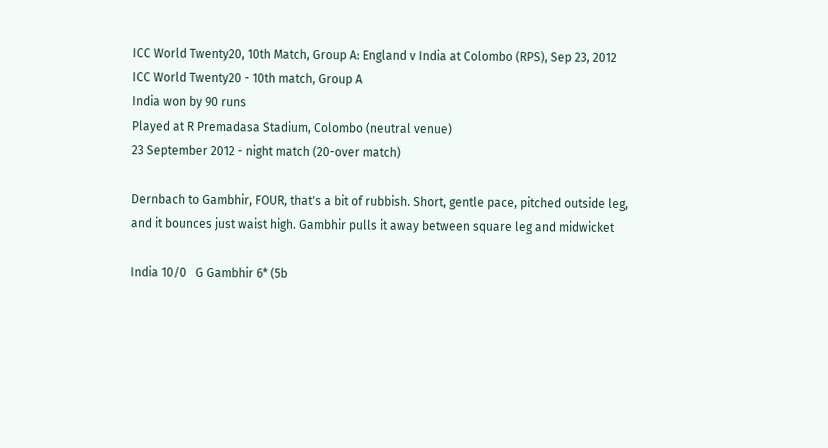ICC World Twenty20, 10th Match, Group A: England v India at Colombo (RPS), Sep 23, 2012
ICC World Twenty20 - 10th match, Group A
India won by 90 runs
Played at R Premadasa Stadium, Colombo (neutral venue)
23 September 2012 - night match (20-over match)

Dernbach to Gambhir, FOUR, that's a bit of rubbish. Short, gentle pace, pitched outside leg, and it bounces just waist high. Gambhir pulls it away between square leg and midwicket

India 10/0   G Gambhir 6* (5b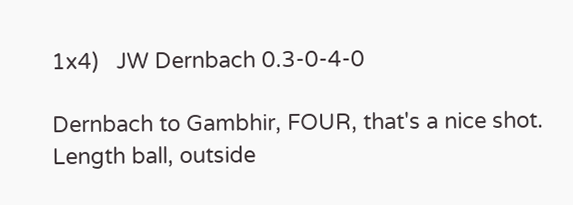1x4)   JW Dernbach 0.3-0-4-0

Dernbach to Gambhir, FOUR, that's a nice shot. Length ball, outside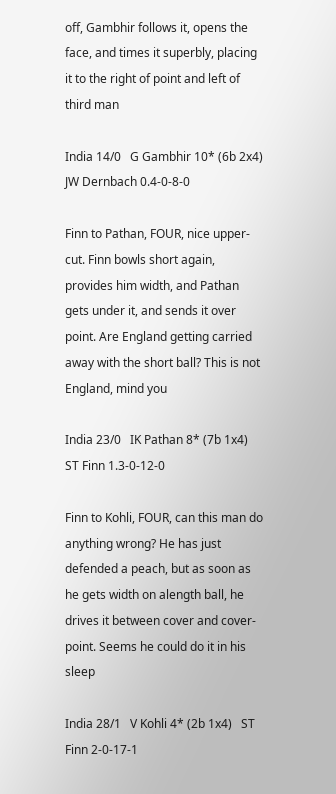off, Gambhir follows it, opens the face, and times it superbly, placing it to the right of point and left of third man

India 14/0   G Gambhir 10* (6b 2x4)   JW Dernbach 0.4-0-8-0

Finn to Pathan, FOUR, nice upper-cut. Finn bowls short again, provides him width, and Pathan gets under it, and sends it over point. Are England getting carried away with the short ball? This is not England, mind you

India 23/0   IK Pathan 8* (7b 1x4)   ST Finn 1.3-0-12-0

Finn to Kohli, FOUR, can this man do anything wrong? He has just defended a peach, but as soon as he gets width on alength ball, he drives it between cover and cover-point. Seems he could do it in his sleep

India 28/1   V Kohli 4* (2b 1x4)   ST Finn 2-0-17-1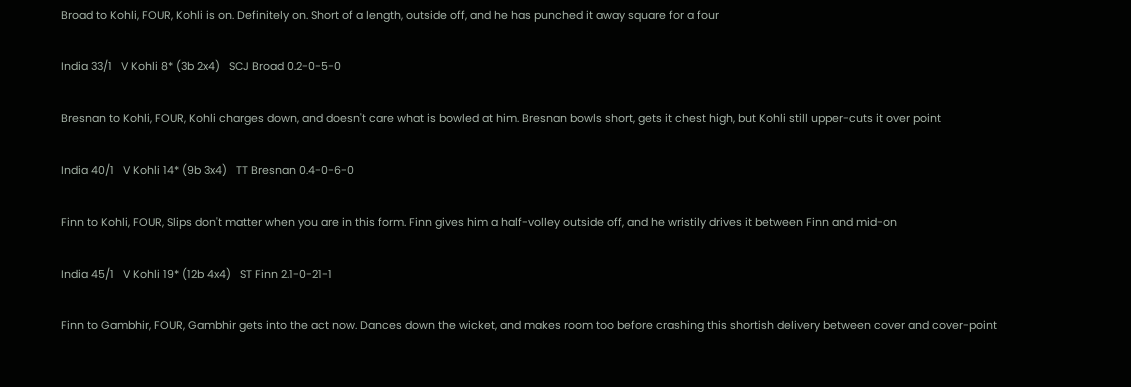Broad to Kohli, FOUR, Kohli is on. Definitely on. Short of a length, outside off, and he has punched it away square for a four

India 33/1   V Kohli 8* (3b 2x4)   SCJ Broad 0.2-0-5-0

Bresnan to Kohli, FOUR, Kohli charges down, and doesn't care what is bowled at him. Bresnan bowls short, gets it chest high, but Kohli still upper-cuts it over point

India 40/1   V Kohli 14* (9b 3x4)   TT Bresnan 0.4-0-6-0

Finn to Kohli, FOUR, Slips don't matter when you are in this form. Finn gives him a half-volley outside off, and he wristily drives it between Finn and mid-on

India 45/1   V Kohli 19* (12b 4x4)   ST Finn 2.1-0-21-1

Finn to Gambhir, FOUR, Gambhir gets into the act now. Dances down the wicket, and makes room too before crashing this shortish delivery between cover and cover-point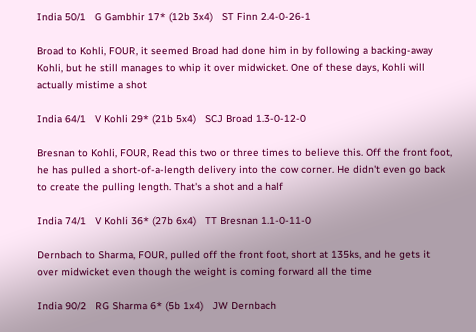India 50/1   G Gambhir 17* (12b 3x4)   ST Finn 2.4-0-26-1

Broad to Kohli, FOUR, it seemed Broad had done him in by following a backing-away Kohli, but he still manages to whip it over midwicket. One of these days, Kohli will actually mistime a shot

India 64/1   V Kohli 29* (21b 5x4)   SCJ Broad 1.3-0-12-0

Bresnan to Kohli, FOUR, Read this two or three times to believe this. Off the front foot, he has pulled a short-of-a-length delivery into the cow corner. He didn't even go back to create the pulling length. That's a shot and a half

India 74/1   V Kohli 36* (27b 6x4)   TT Bresnan 1.1-0-11-0

Dernbach to Sharma, FOUR, pulled off the front foot, short at 135ks, and he gets it over midwicket even though the weight is coming forward all the time

India 90/2   RG Sharma 6* (5b 1x4)   JW Dernbach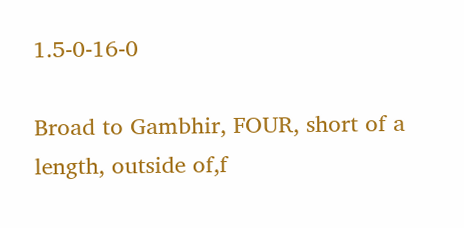1.5-0-16-0

Broad to Gambhir, FOUR, short of a length, outside of,f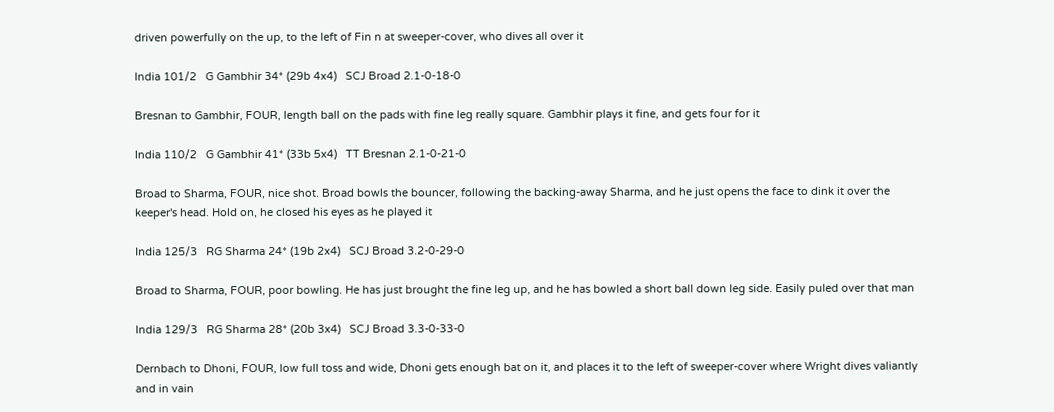driven powerfully on the up, to the left of Fin n at sweeper-cover, who dives all over it

India 101/2   G Gambhir 34* (29b 4x4)   SCJ Broad 2.1-0-18-0

Bresnan to Gambhir, FOUR, length ball on the pads with fine leg really square. Gambhir plays it fine, and gets four for it

India 110/2   G Gambhir 41* (33b 5x4)   TT Bresnan 2.1-0-21-0

Broad to Sharma, FOUR, nice shot. Broad bowls the bouncer, following the backing-away Sharma, and he just opens the face to dink it over the keeper's head. Hold on, he closed his eyes as he played it

India 125/3   RG Sharma 24* (19b 2x4)   SCJ Broad 3.2-0-29-0

Broad to Sharma, FOUR, poor bowling. He has just brought the fine leg up, and he has bowled a short ball down leg side. Easily puled over that man

India 129/3   RG Sharma 28* (20b 3x4)   SCJ Broad 3.3-0-33-0

Dernbach to Dhoni, FOUR, low full toss and wide, Dhoni gets enough bat on it, and places it to the left of sweeper-cover where Wright dives valiantly and in vain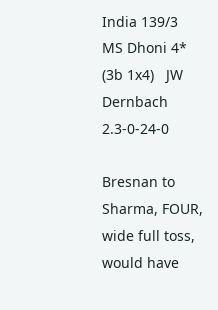India 139/3   MS Dhoni 4* (3b 1x4)   JW Dernbach 2.3-0-24-0

Bresnan to Sharma, FOUR, wide full toss, would have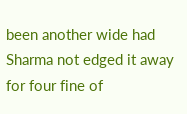been another wide had Sharma not edged it away for four fine of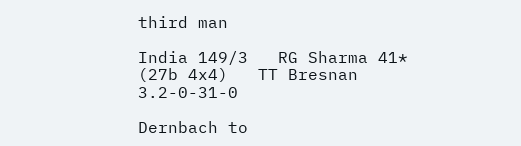third man

India 149/3   RG Sharma 41* (27b 4x4)   TT Bresnan 3.2-0-31-0

Dernbach to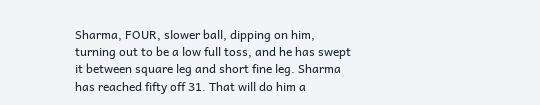Sharma, FOUR, slower ball, dipping on him, turning out to be a low full toss, and he has swept it between square leg and short fine leg. Sharma has reached fifty off 31. That will do him a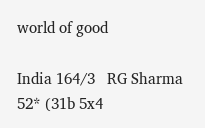world of good

India 164/3   RG Sharma 52* (31b 5x4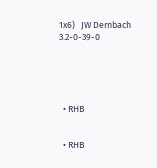1x6)   JW Dernbach 3.2-0-39-0





  • RHB


  • RHB